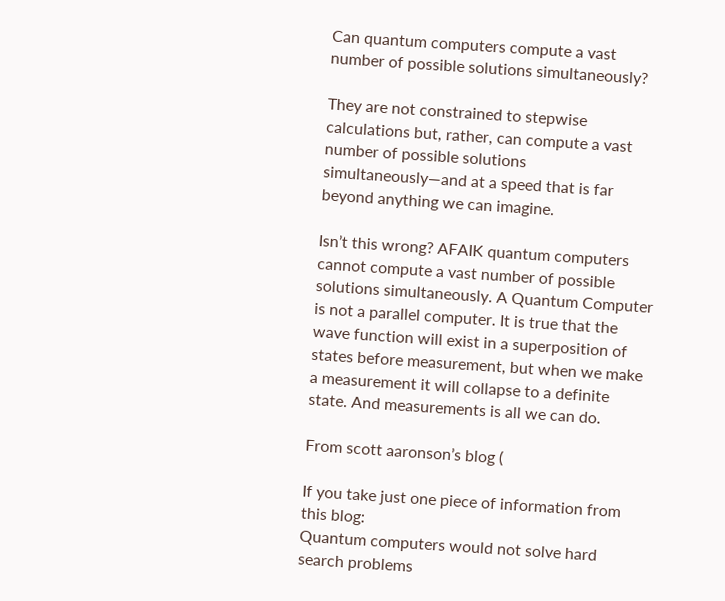Can quantum computers compute a vast number of possible solutions simultaneously?

They are not constrained to stepwise calculations but, rather, can compute a vast number of possible solutions simultaneously—and at a speed that is far beyond anything we can imagine.

Isn’t this wrong? AFAIK quantum computers cannot compute a vast number of possible solutions simultaneously. A Quantum Computer is not a parallel computer. It is true that the wave function will exist in a superposition of states before measurement, but when we make a measurement it will collapse to a definite state. And measurements is all we can do.

From scott aaronson’s blog (

If you take just one piece of information from this blog:
Quantum computers would not solve hard search problems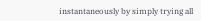instantaneously by simply trying all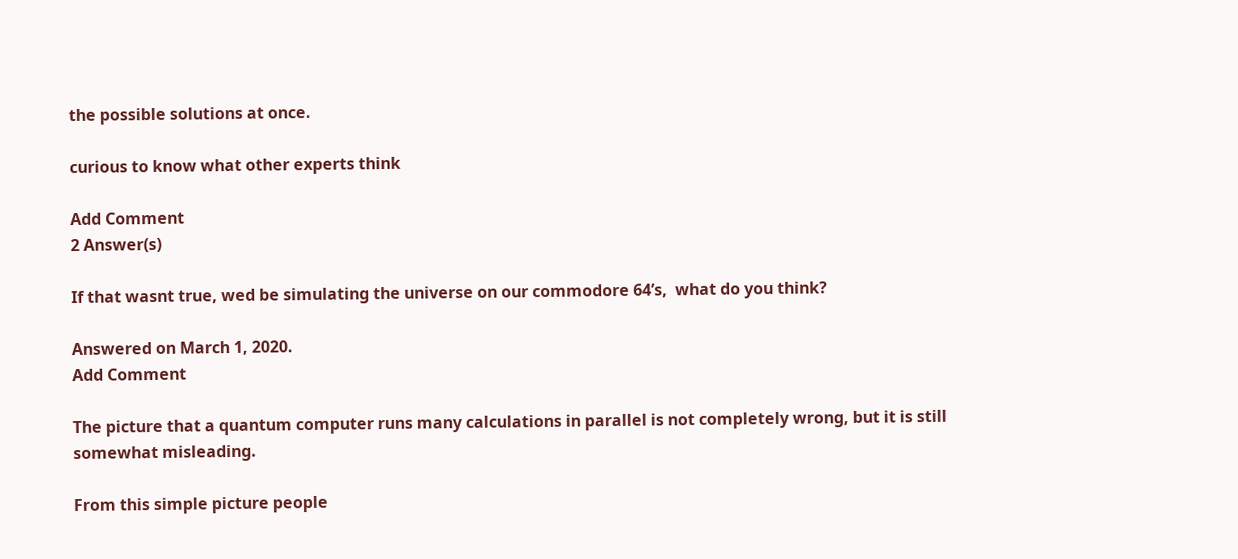the possible solutions at once.

curious to know what other experts think

Add Comment
2 Answer(s)

If that wasnt true, wed be simulating the universe on our commodore 64’s,  what do you think?

Answered on March 1, 2020.
Add Comment

The picture that a quantum computer runs many calculations in parallel is not completely wrong, but it is still somewhat misleading.

From this simple picture people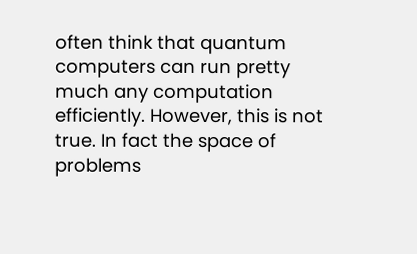often think that quantum computers can run pretty much any computation efficiently. However, this is not true. In fact the space of problems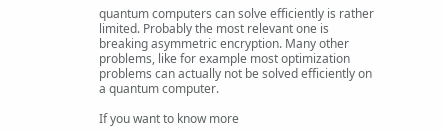quantum computers can solve efficiently is rather limited. Probably the most relevant one is breaking asymmetric encryption. Many other problems, like for example most optimization problems can actually not be solved efficiently on a quantum computer.

If you want to know more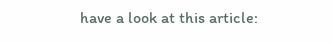have a look at this article: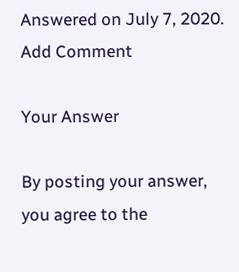Answered on July 7, 2020.
Add Comment

Your Answer

By posting your answer, you agree to the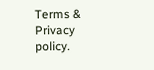Terms & Privacy policy.